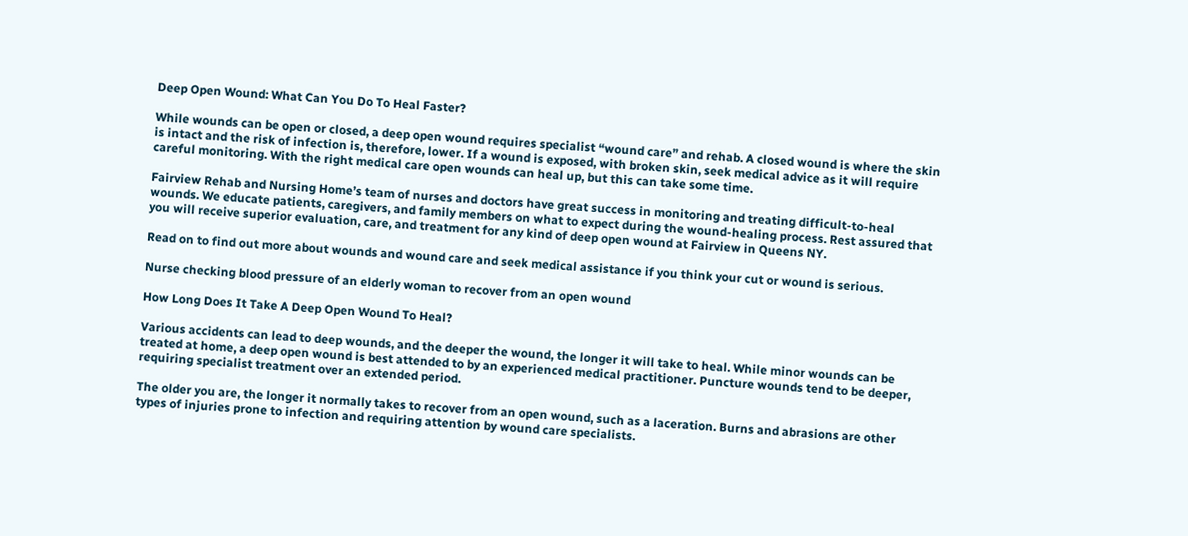Deep Open Wound: What Can You Do To Heal Faster?

While wounds can be open or closed, a deep open wound requires specialist “wound care” and rehab. A closed wound is where the skin is intact and the risk of infection is, therefore, lower. If a wound is exposed, with broken skin, seek medical advice as it will require careful monitoring. With the right medical care open wounds can heal up, but this can take some time.

Fairview Rehab and Nursing Home’s team of nurses and doctors have great success in monitoring and treating difficult-to-heal wounds. We educate patients, caregivers, and family members on what to expect during the wound-healing process. Rest assured that you will receive superior evaluation, care, and treatment for any kind of deep open wound at Fairview in Queens NY.

Read on to find out more about wounds and wound care and seek medical assistance if you think your cut or wound is serious.

Nurse checking blood pressure of an elderly woman to recover from an open wound

How Long Does It Take A Deep Open Wound To Heal?

Various accidents can lead to deep wounds, and the deeper the wound, the longer it will take to heal. While minor wounds can be treated at home, a deep open wound is best attended to by an experienced medical practitioner. Puncture wounds tend to be deeper, requiring specialist treatment over an extended period.

The older you are, the longer it normally takes to recover from an open wound, such as a laceration. Burns and abrasions are other types of injuries prone to infection and requiring attention by wound care specialists.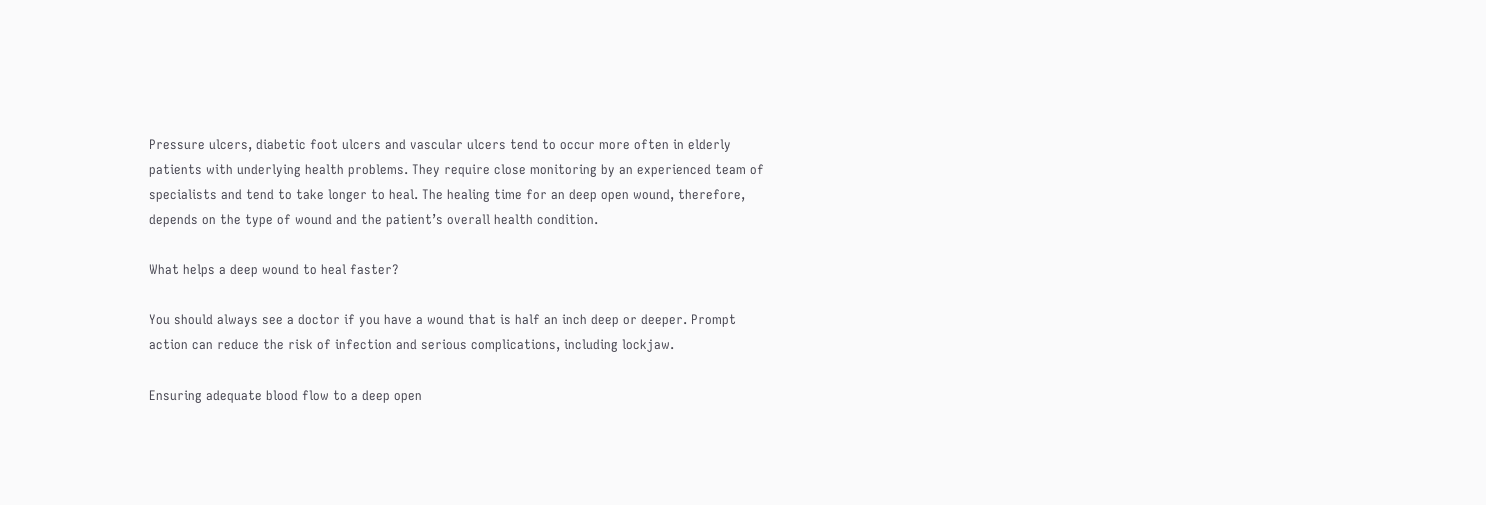Pressure ulcers, diabetic foot ulcers and vascular ulcers tend to occur more often in elderly patients with underlying health problems. They require close monitoring by an experienced team of specialists and tend to take longer to heal. The healing time for an deep open wound, therefore, depends on the type of wound and the patient’s overall health condition.

What helps a deep wound to heal faster?

You should always see a doctor if you have a wound that is half an inch deep or deeper. Prompt action can reduce the risk of infection and serious complications, including lockjaw.

Ensuring adequate blood flow to a deep open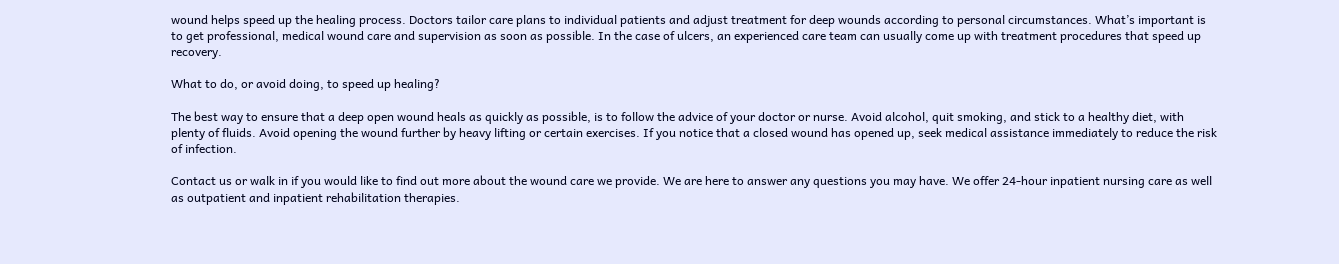wound helps speed up the healing process. Doctors tailor care plans to individual patients and adjust treatment for deep wounds according to personal circumstances. What’s important is to get professional, medical wound care and supervision as soon as possible. In the case of ulcers, an experienced care team can usually come up with treatment procedures that speed up recovery.

What to do, or avoid doing, to speed up healing?

The best way to ensure that a deep open wound heals as quickly as possible, is to follow the advice of your doctor or nurse. Avoid alcohol, quit smoking, and stick to a healthy diet, with plenty of fluids. Avoid opening the wound further by heavy lifting or certain exercises. If you notice that a closed wound has opened up, seek medical assistance immediately to reduce the risk of infection.

Contact us or walk in if you would like to find out more about the wound care we provide. We are here to answer any questions you may have. We offer 24-hour inpatient nursing care as well as outpatient and inpatient rehabilitation therapies.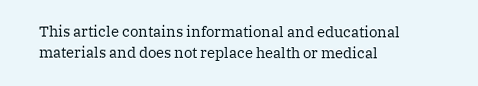This article contains informational and educational materials and does not replace health or medical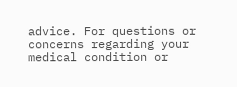advice. For questions or concerns regarding your medical condition or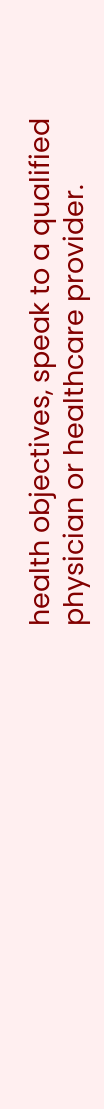health objectives, speak to a qualified physician or healthcare provider.